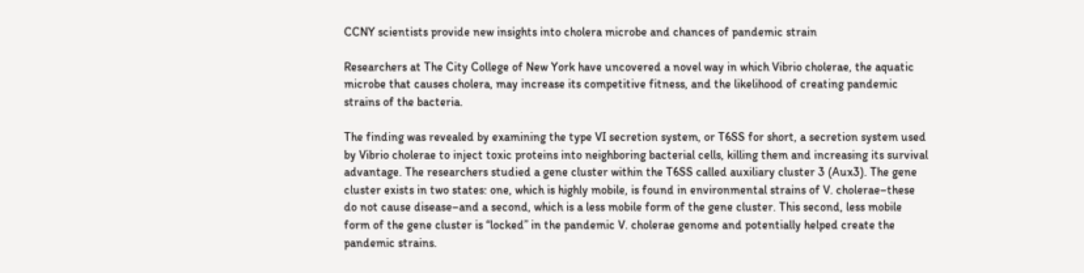CCNY scientists provide new insights into cholera microbe and chances of pandemic strain

Researchers at The City College of New York have uncovered a novel way in which Vibrio cholerae, the aquatic microbe that causes cholera, may increase its competitive fitness, and the likelihood of creating pandemic strains of the bacteria.

The finding was revealed by examining the type VI secretion system, or T6SS for short, a secretion system used by Vibrio cholerae to inject toxic proteins into neighboring bacterial cells, killing them and increasing its survival advantage. The researchers studied a gene cluster within the T6SS called auxiliary cluster 3 (Aux3). The gene cluster exists in two states: one, which is highly mobile, is found in environmental strains of V. cholerae–these do not cause disease–and a second, which is a less mobile form of the gene cluster. This second, less mobile form of the gene cluster is “locked” in the pandemic V. cholerae genome and potentially helped create the pandemic strains.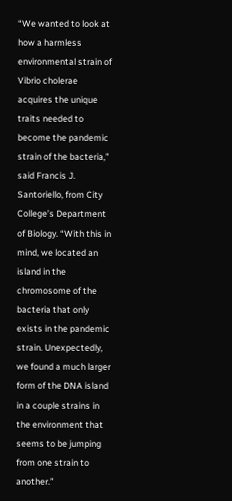“We wanted to look at how a harmless environmental strain of Vibrio cholerae acquires the unique traits needed to become the pandemic strain of the bacteria,” said Francis J. Santoriello, from City College’s Department of Biology. “With this in mind, we located an island in the chromosome of the bacteria that only exists in the pandemic strain. Unexpectedly, we found a much larger form of the DNA island in a couple strains in the environment that seems to be jumping from one strain to another.”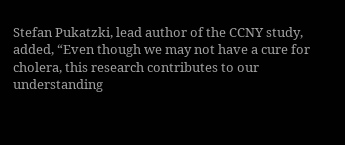Stefan Pukatzki, lead author of the CCNY study, added, “Even though we may not have a cure for cholera, this research contributes to our understanding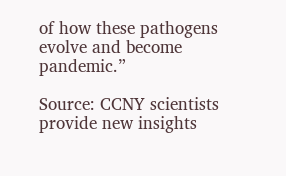of how these pathogens evolve and become pandemic.”

Source: CCNY scientists provide new insights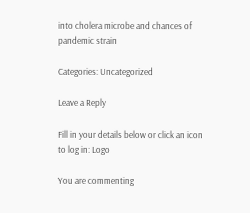into cholera microbe and chances of pandemic strain

Categories: Uncategorized

Leave a Reply

Fill in your details below or click an icon to log in: Logo

You are commenting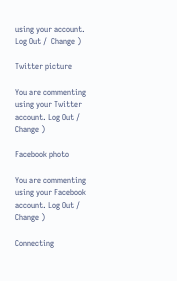using your account. Log Out /  Change )

Twitter picture

You are commenting using your Twitter account. Log Out /  Change )

Facebook photo

You are commenting using your Facebook account. Log Out /  Change )

Connecting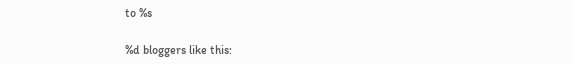to %s

%d bloggers like this: